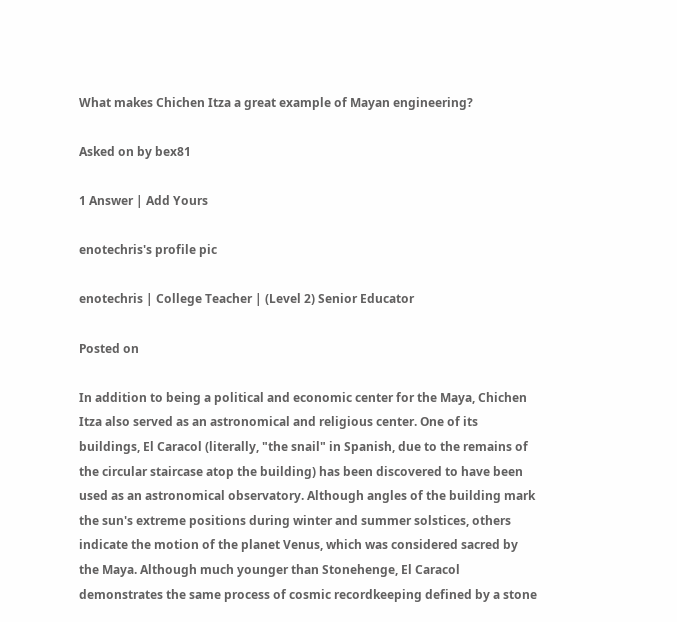What makes Chichen Itza a great example of Mayan engineering?

Asked on by bex81

1 Answer | Add Yours

enotechris's profile pic

enotechris | College Teacher | (Level 2) Senior Educator

Posted on

In addition to being a political and economic center for the Maya, Chichen Itza also served as an astronomical and religious center. One of its buildings, El Caracol (literally, "the snail" in Spanish, due to the remains of the circular staircase atop the building) has been discovered to have been used as an astronomical observatory. Although angles of the building mark the sun's extreme positions during winter and summer solstices, others indicate the motion of the planet Venus, which was considered sacred by the Maya. Although much younger than Stonehenge, El Caracol demonstrates the same process of cosmic recordkeeping defined by a stone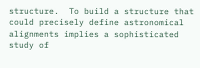structure.  To build a structure that could precisely define astronomical alignments implies a sophisticated study of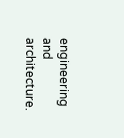engineering and architecture.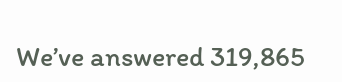We’ve answered 319,865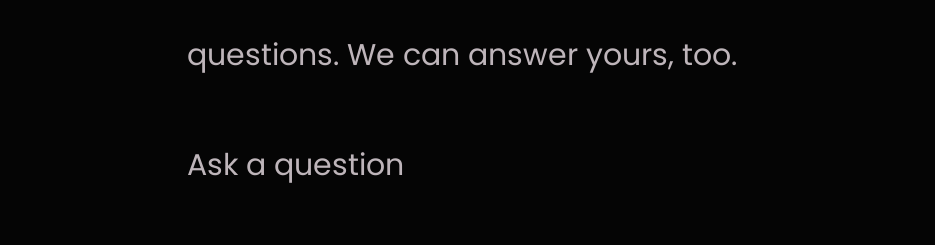questions. We can answer yours, too.

Ask a question